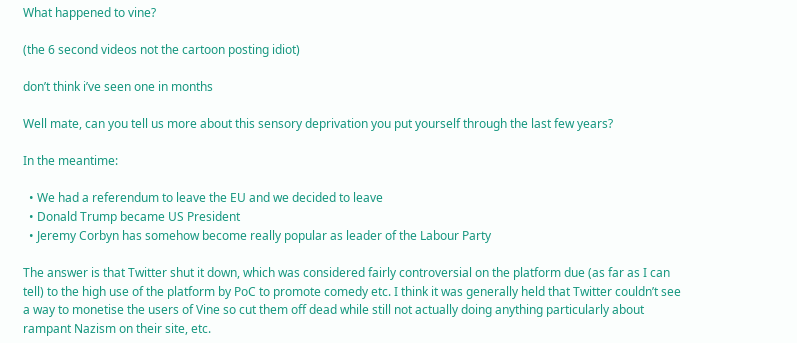What happened to vine?

(the 6 second videos not the cartoon posting idiot)

don’t think i’ve seen one in months

Well mate, can you tell us more about this sensory deprivation you put yourself through the last few years?

In the meantime:

  • We had a referendum to leave the EU and we decided to leave
  • Donald Trump became US President
  • Jeremy Corbyn has somehow become really popular as leader of the Labour Party

The answer is that Twitter shut it down, which was considered fairly controversial on the platform due (as far as I can tell) to the high use of the platform by PoC to promote comedy etc. I think it was generally held that Twitter couldn’t see a way to monetise the users of Vine so cut them off dead while still not actually doing anything particularly about rampant Nazism on their site, etc.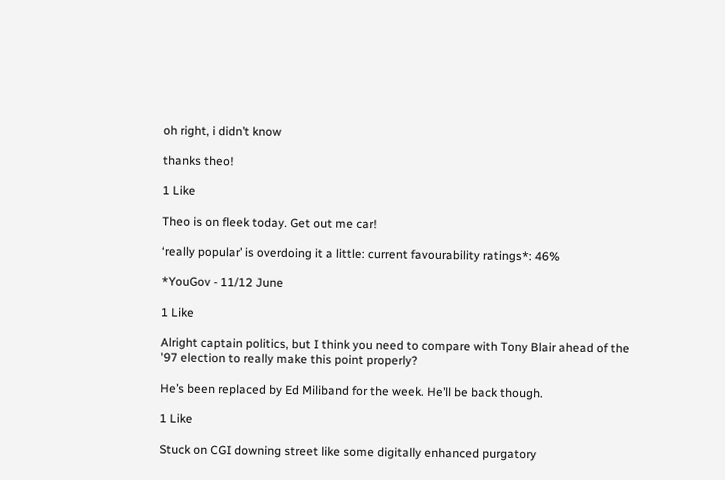oh right, i didn’t know

thanks theo!

1 Like

Theo is on fleek today. Get out me car!

‘really popular’ is overdoing it a little: current favourability ratings*: 46%

*YouGov - 11/12 June

1 Like

Alright captain politics, but I think you need to compare with Tony Blair ahead of the '97 election to really make this point properly?

He’s been replaced by Ed Miliband for the week. He’ll be back though.

1 Like

Stuck on CGI downing street like some digitally enhanced purgatory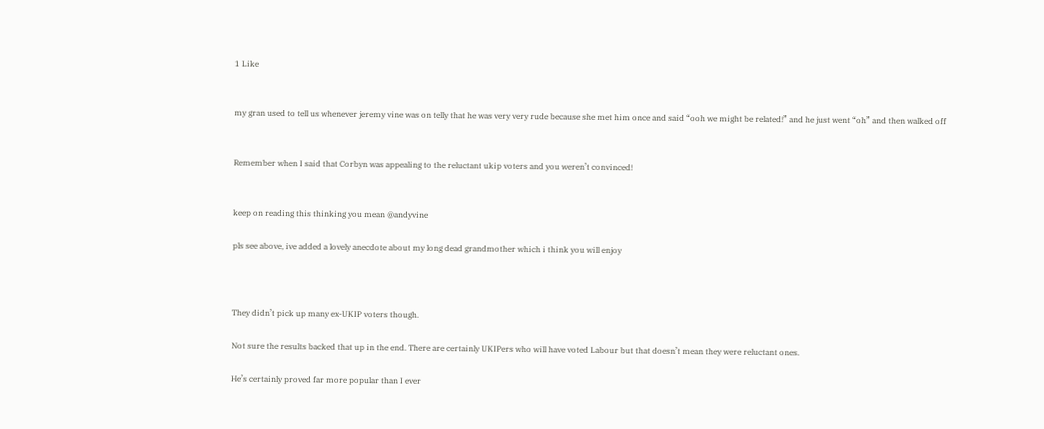1 Like


my gran used to tell us whenever jeremy vine was on telly that he was very very rude because she met him once and said “ooh we might be related!” and he just went “oh” and then walked off


Remember when I said that Corbyn was appealing to the reluctant ukip voters and you weren’t convinced!


keep on reading this thinking you mean @andyvine

pls see above, ive added a lovely anecdote about my long dead grandmother which i think you will enjoy



They didn’t pick up many ex-UKIP voters though.

Not sure the results backed that up in the end. There are certainly UKIPers who will have voted Labour but that doesn’t mean they were reluctant ones.

He’s certainly proved far more popular than I ever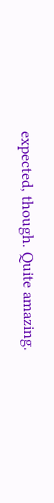expected, though. Quite amazing.